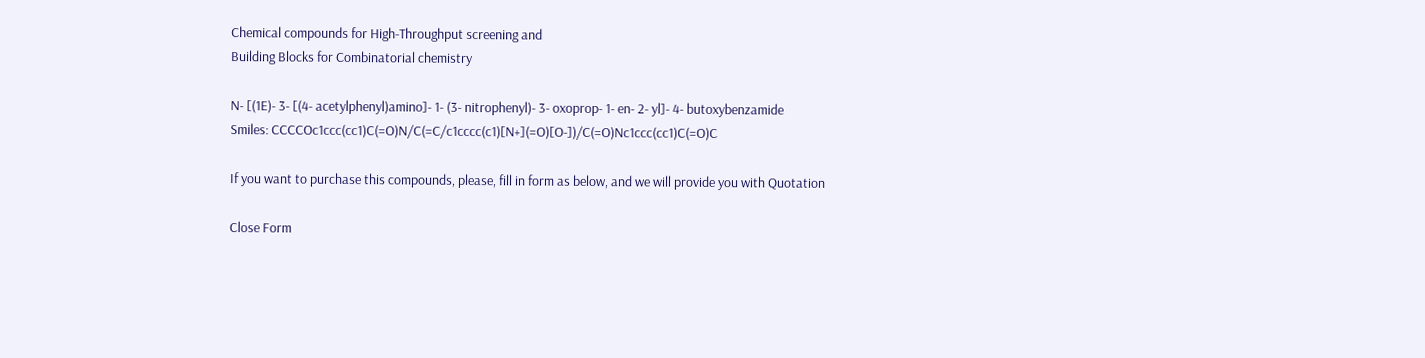Chemical compounds for High-Throughput screening and
Building Blocks for Combinatorial chemistry

N- [(1E)- 3- [(4- acetylphenyl)amino]- 1- (3- nitrophenyl)- 3- oxoprop- 1- en- 2- yl]- 4- butoxybenzamide
Smiles: CCCCOc1ccc(cc1)C(=O)N/C(=C/c1cccc(c1)[N+](=O)[O-])/C(=O)Nc1ccc(cc1)C(=O)C

If you want to purchase this compounds, please, fill in form as below, and we will provide you with Quotation

Close Form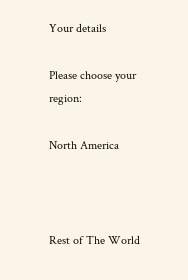Your details

Please choose your region:

North America



Rest of The World